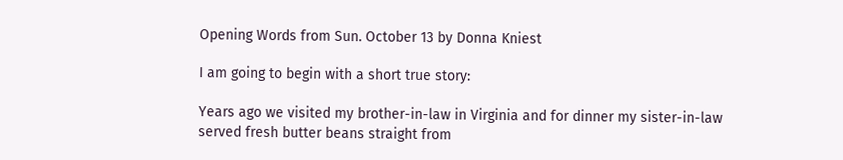Opening Words from Sun. October 13 by Donna Kniest

I am going to begin with a short true story:

Years ago we visited my brother-in-law in Virginia and for dinner my sister-in-law served fresh butter beans straight from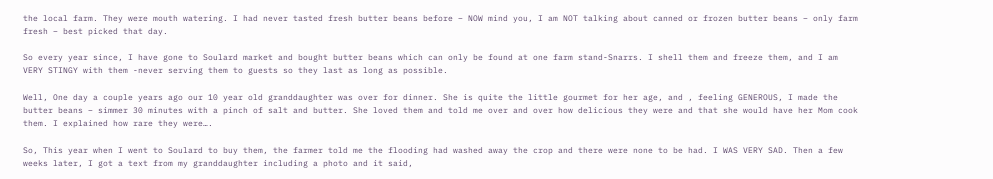the local farm. They were mouth watering. I had never tasted fresh butter beans before – NOW mind you, I am NOT talking about canned or frozen butter beans – only farm fresh – best picked that day.

So every year since, I have gone to Soulard market and bought butter beans which can only be found at one farm stand-Snarrs. I shell them and freeze them, and I am VERY STINGY with them -never serving them to guests so they last as long as possible.

Well, One day a couple years ago our 10 year old granddaughter was over for dinner. She is quite the little gourmet for her age, and , feeling GENEROUS, I made the butter beans – simmer 30 minutes with a pinch of salt and butter. She loved them and told me over and over how delicious they were and that she would have her Mom cook them. I explained how rare they were….

So, This year when I went to Soulard to buy them, the farmer told me the flooding had washed away the crop and there were none to be had. I WAS VERY SAD. Then a few weeks later, I got a text from my granddaughter including a photo and it said,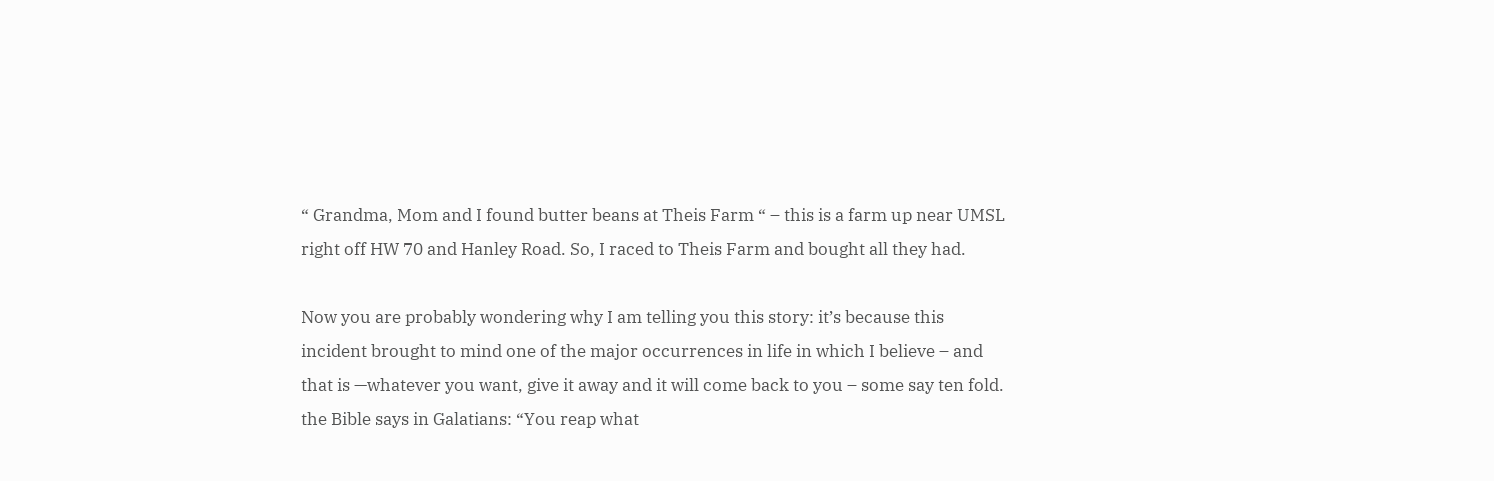“ Grandma, Mom and I found butter beans at Theis Farm “ – this is a farm up near UMSL right off HW 70 and Hanley Road. So, I raced to Theis Farm and bought all they had.

Now you are probably wondering why I am telling you this story: it’s because this incident brought to mind one of the major occurrences in life in which I believe – and that is —whatever you want, give it away and it will come back to you – some say ten fold. the Bible says in Galatians: “You reap what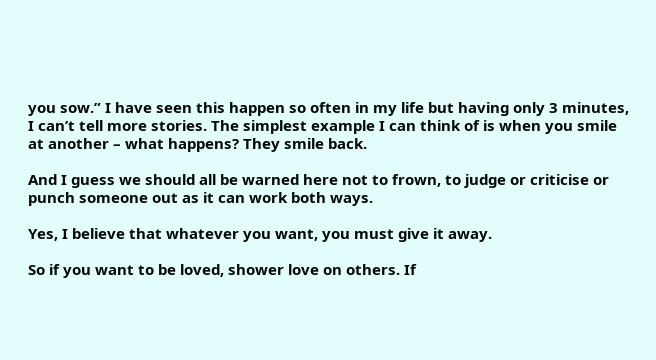you sow.” I have seen this happen so often in my life but having only 3 minutes, I can’t tell more stories. The simplest example I can think of is when you smile at another – what happens? They smile back.

And I guess we should all be warned here not to frown, to judge or criticise or punch someone out as it can work both ways.

Yes, I believe that whatever you want, you must give it away.

So if you want to be loved, shower love on others. If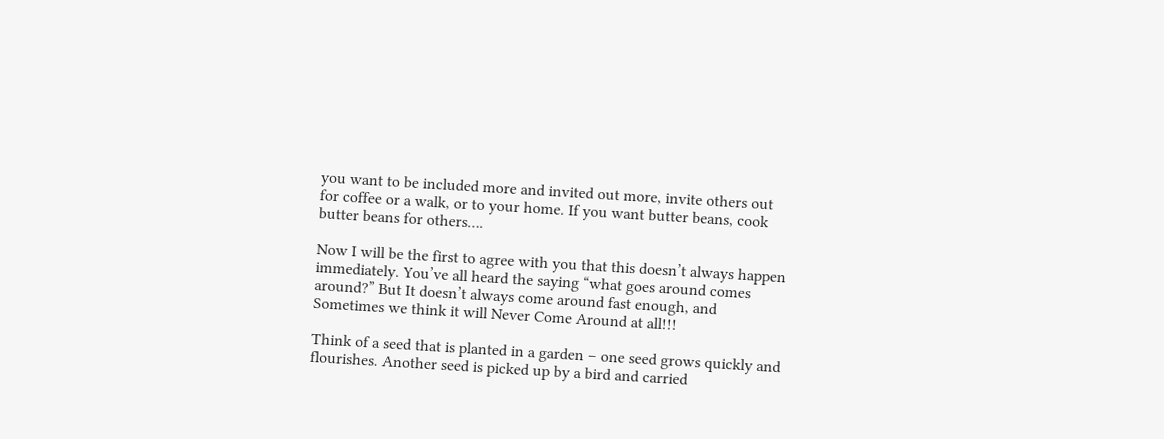you want to be included more and invited out more, invite others out for coffee or a walk, or to your home. If you want butter beans, cook butter beans for others….

Now I will be the first to agree with you that this doesn’t always happen immediately. You’ve all heard the saying “what goes around comes around?” But It doesn’t always come around fast enough, and Sometimes we think it will Never Come Around at all!!!

Think of a seed that is planted in a garden – one seed grows quickly and flourishes. Another seed is picked up by a bird and carried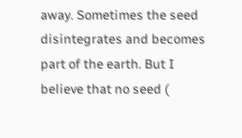away. Sometimes the seed disintegrates and becomes part of the earth. But I believe that no seed (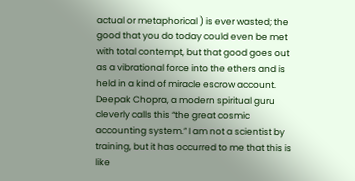actual or metaphorical ) is ever wasted; the good that you do today could even be met with total contempt, but that good goes out as a vibrational force into the ethers and is held in a kind of miracle escrow account. Deepak Chopra, a modern spiritual guru cleverly calls this “the great cosmic accounting system.” I am not a scientist by training, but it has occurred to me that this is like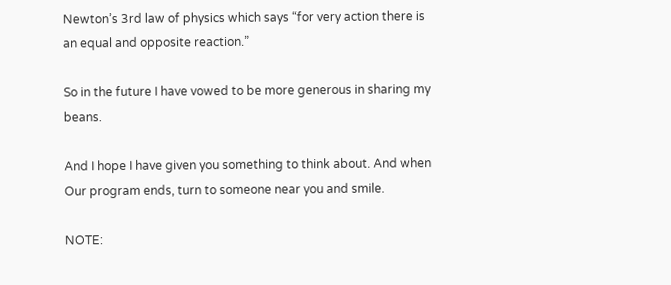Newton’s 3rd law of physics which says “for very action there is an equal and opposite reaction.”

So in the future I have vowed to be more generous in sharing my beans.

And I hope I have given you something to think about. And when Our program ends, turn to someone near you and smile.

NOTE: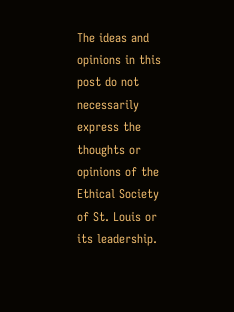The ideas and opinions in this post do not necessarily express the thoughts or opinions of the Ethical Society of St. Louis or its leadership.